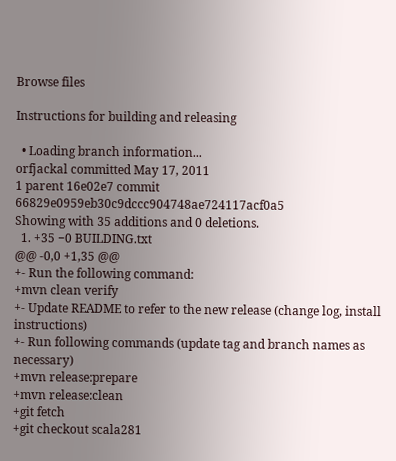Browse files

Instructions for building and releasing

  • Loading branch information...
orfjackal committed May 17, 2011
1 parent 16e02e7 commit 66829e0959eb30c9dccc904748ae724117acf0a5
Showing with 35 additions and 0 deletions.
  1. +35 −0 BUILDING.txt
@@ -0,0 +1,35 @@
+- Run the following command:
+mvn clean verify
+- Update README to refer to the new release (change log, install instructions)
+- Run following commands (update tag and branch names as necessary)
+mvn release:prepare
+mvn release:clean
+git fetch
+git checkout scala281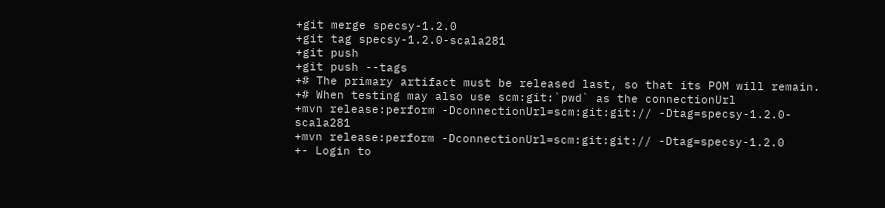+git merge specsy-1.2.0
+git tag specsy-1.2.0-scala281
+git push
+git push --tags
+# The primary artifact must be released last, so that its POM will remain.
+# When testing may also use scm:git:`pwd` as the connectionUrl
+mvn release:perform -DconnectionUrl=scm:git:git:// -Dtag=specsy-1.2.0-scala281
+mvn release:perform -DconnectionUrl=scm:git:git:// -Dtag=specsy-1.2.0
+- Login to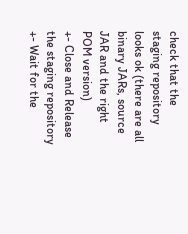check that the staging repository looks ok (there are all binary JARs, source JAR and the right POM version)
+- Close and Release the staging repository
+- Wait for the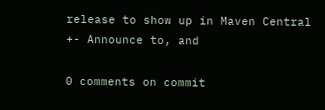release to show up in Maven Central
+- Announce to, and

0 comments on commit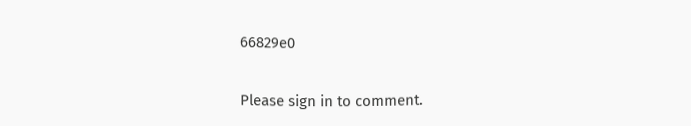66829e0

Please sign in to comment.